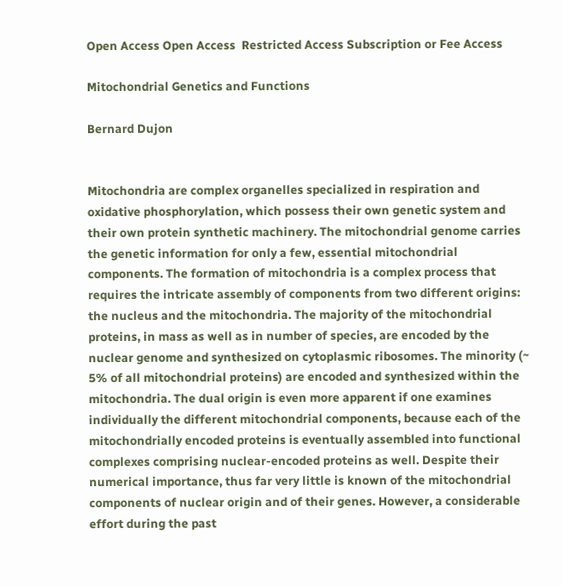Open Access Open Access  Restricted Access Subscription or Fee Access

Mitochondrial Genetics and Functions

Bernard Dujon


Mitochondria are complex organelles specialized in respiration and oxidative phosphorylation, which possess their own genetic system and their own protein synthetic machinery. The mitochondrial genome carries the genetic information for only a few, essential mitochondrial components. The formation of mitochondria is a complex process that requires the intricate assembly of components from two different origins: the nucleus and the mitochondria. The majority of the mitochondrial proteins, in mass as well as in number of species, are encoded by the nuclear genome and synthesized on cytoplasmic ribosomes. The minority (~ 5% of all mitochondrial proteins) are encoded and synthesized within the mitochondria. The dual origin is even more apparent if one examines individually the different mitochondrial components, because each of the mitochondrially encoded proteins is eventually assembled into functional complexes comprising nuclear-encoded proteins as well. Despite their numerical importance, thus far very little is known of the mitochondrial components of nuclear origin and of their genes. However, a considerable effort during the past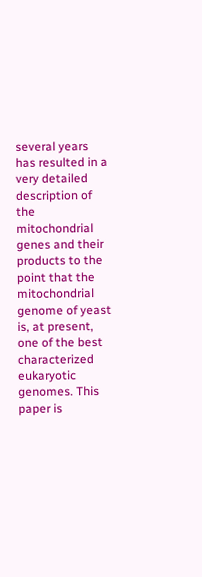several years has resulted in a very detailed description of the mitochondrial genes and their products to the point that the mitochondrial genome of yeast is, at present, one of the best characterized eukaryotic genomes. This paper is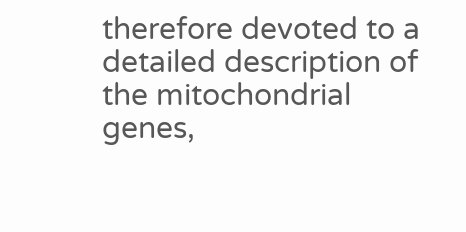therefore devoted to a detailed description of the mitochondrial genes,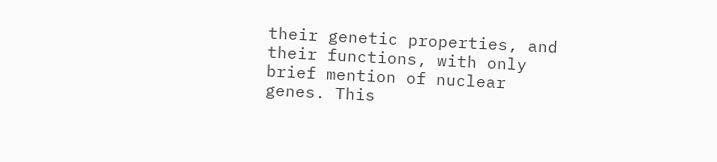their genetic properties, and their functions, with only brief mention of nuclear genes. This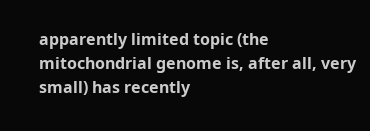apparently limited topic (the mitochondrial genome is, after all, very small) has recently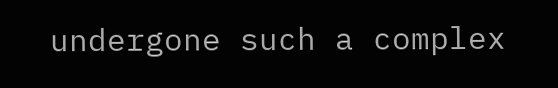undergone such a complex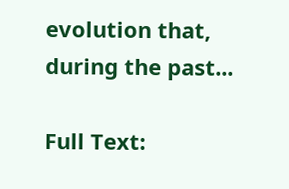evolution that, during the past...

Full Text: